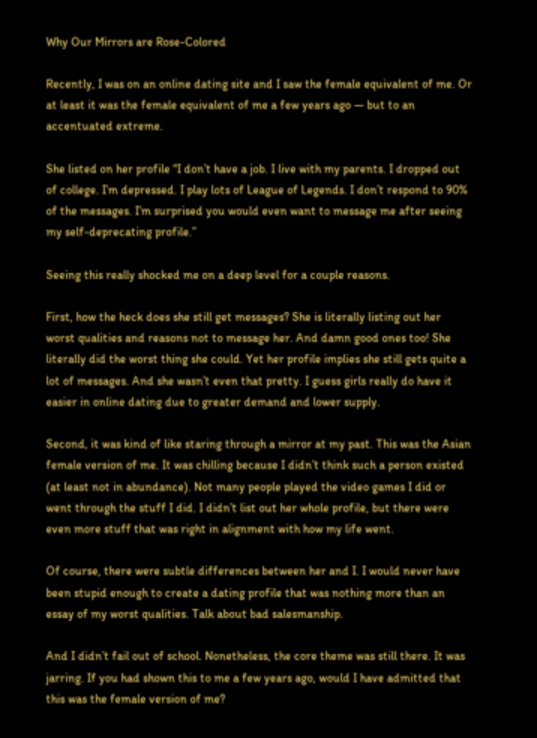Why Our Mirrors are Rose-Colored

Recently, I was on an online dating site and I saw the female equivalent of me. Or at least it was the female equivalent of me a few years ago — but to an accentuated extreme.

She listed on her profile “I don’t have a job. I live with my parents. I dropped out of college. I’m depressed. I play lots of League of Legends. I don’t respond to 90% of the messages. I’m surprised you would even want to message me after seeing my self-deprecating profile.”

Seeing this really shocked me on a deep level for a couple reasons.

First, how the heck does she still get messages? She is literally listing out her worst qualities and reasons not to message her. And damn good ones too! She literally did the worst thing she could. Yet her profile implies she still gets quite a lot of messages. And she wasn’t even that pretty. I guess girls really do have it easier in online dating due to greater demand and lower supply.

Second, it was kind of like staring through a mirror at my past. This was the Asian female version of me. It was chilling because I didn’t think such a person existed (at least not in abundance). Not many people played the video games I did or went through the stuff I did. I didn’t list out her whole profile, but there were even more stuff that was right in alignment with how my life went.

Of course, there were subtle differences between her and I. I would never have been stupid enough to create a dating profile that was nothing more than an essay of my worst qualities. Talk about bad salesmanship.

And I didn’t fail out of school. Nonetheless, the core theme was still there. It was jarring. If you had shown this to me a few years ago, would I have admitted that this was the female version of me?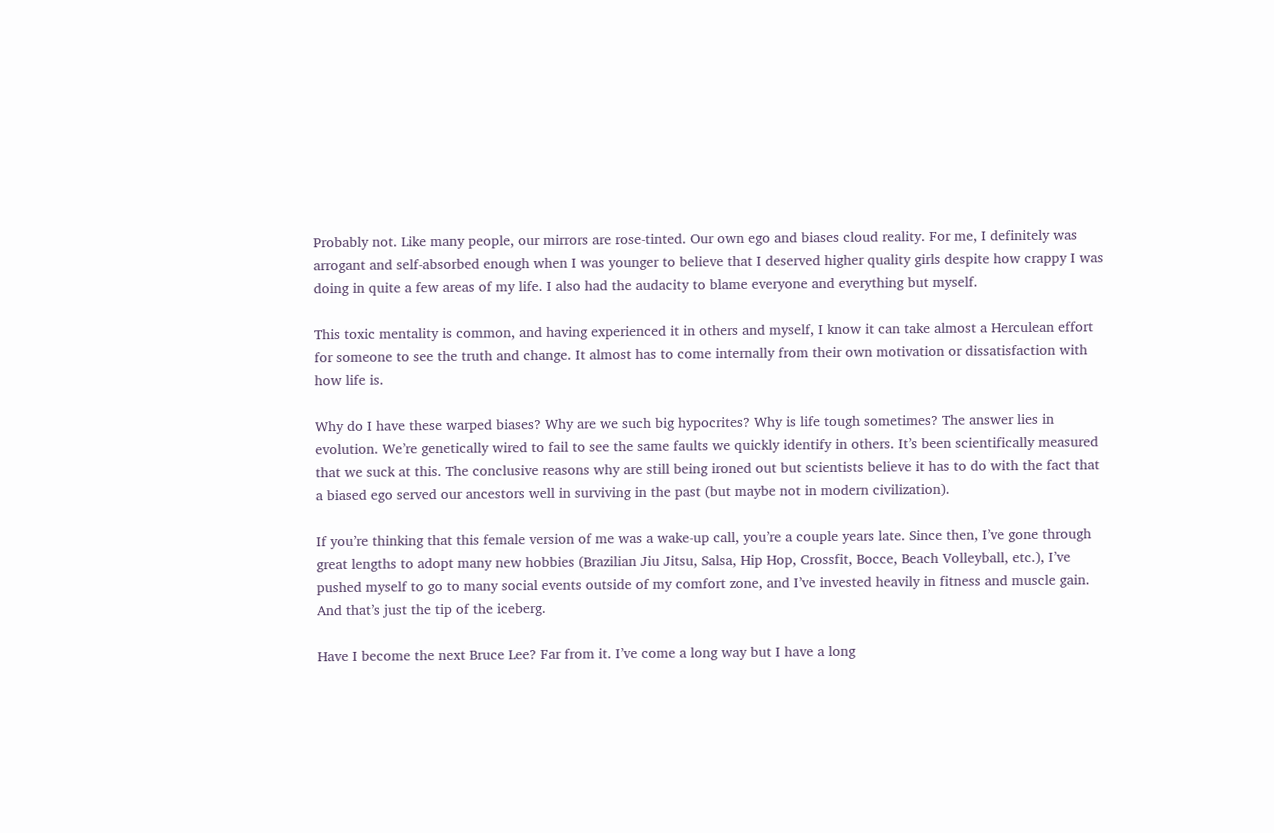Probably not. Like many people, our mirrors are rose-tinted. Our own ego and biases cloud reality. For me, I definitely was arrogant and self-absorbed enough when I was younger to believe that I deserved higher quality girls despite how crappy I was doing in quite a few areas of my life. I also had the audacity to blame everyone and everything but myself.

This toxic mentality is common, and having experienced it in others and myself, I know it can take almost a Herculean effort for someone to see the truth and change. It almost has to come internally from their own motivation or dissatisfaction with how life is.

Why do I have these warped biases? Why are we such big hypocrites? Why is life tough sometimes? The answer lies in evolution. We’re genetically wired to fail to see the same faults we quickly identify in others. It’s been scientifically measured that we suck at this. The conclusive reasons why are still being ironed out but scientists believe it has to do with the fact that a biased ego served our ancestors well in surviving in the past (but maybe not in modern civilization).

If you’re thinking that this female version of me was a wake-up call, you’re a couple years late. Since then, I’ve gone through great lengths to adopt many new hobbies (Brazilian Jiu Jitsu, Salsa, Hip Hop, Crossfit, Bocce, Beach Volleyball, etc.), I’ve pushed myself to go to many social events outside of my comfort zone, and I’ve invested heavily in fitness and muscle gain. And that’s just the tip of the iceberg.

Have I become the next Bruce Lee? Far from it. I’ve come a long way but I have a long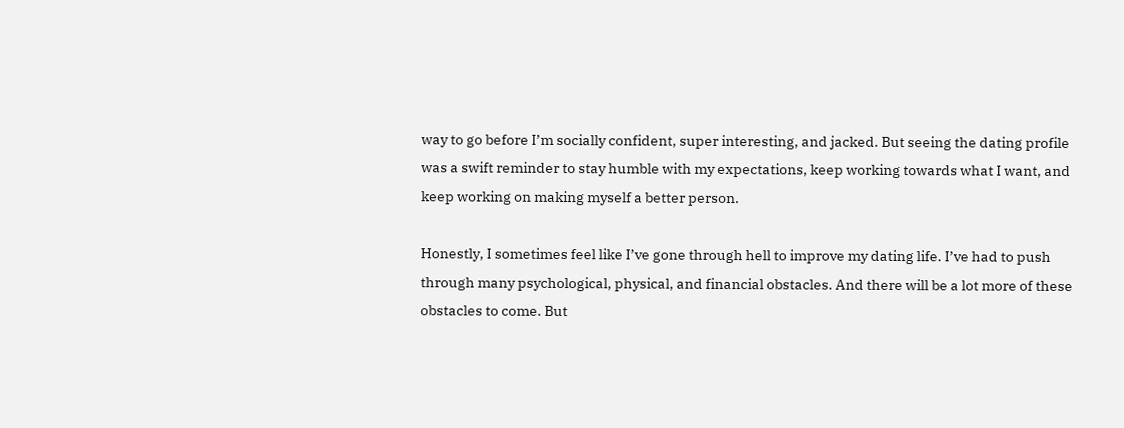way to go before I’m socially confident, super interesting, and jacked. But seeing the dating profile was a swift reminder to stay humble with my expectations, keep working towards what I want, and keep working on making myself a better person.

Honestly, I sometimes feel like I’ve gone through hell to improve my dating life. I’ve had to push through many psychological, physical, and financial obstacles. And there will be a lot more of these obstacles to come. But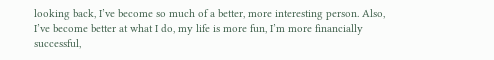looking back, I’ve become so much of a better, more interesting person. Also, I’ve become better at what I do, my life is more fun, I’m more financially successful,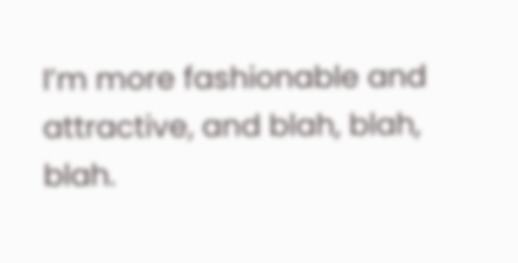I’m more fashionable and attractive, and blah, blah, blah.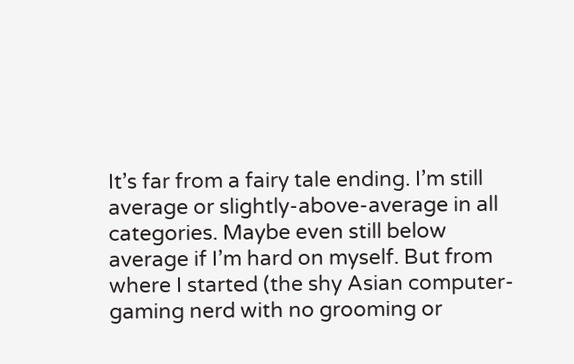It’s far from a fairy tale ending. I’m still average or slightly-above-average in all categories. Maybe even still below average if I’m hard on myself. But from where I started (the shy Asian computer-gaming nerd with no grooming or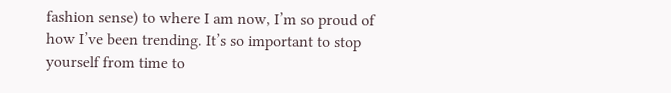fashion sense) to where I am now, I’m so proud of how I’ve been trending. It’s so important to stop yourself from time to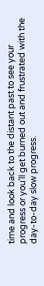time and look back to the distant past to see your progress or you’ll get burned out and frustrated with the day-to-day slow progress.